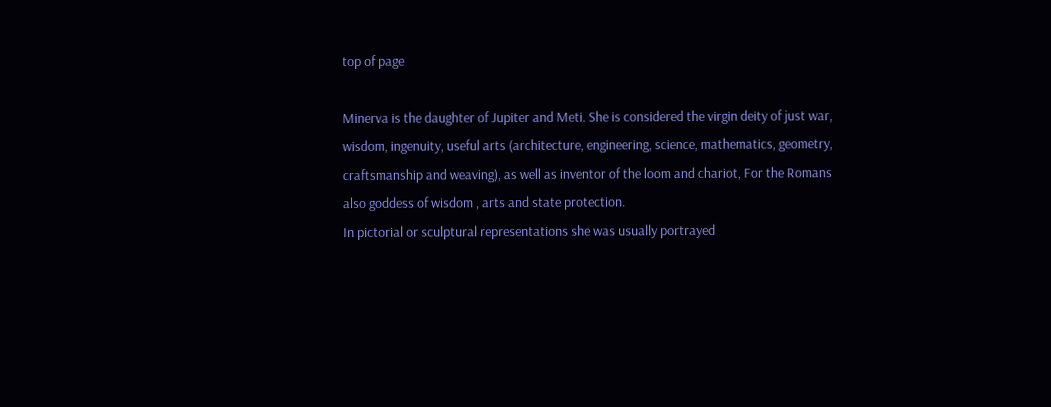top of page

Minerva is the daughter of Jupiter and Meti. She is considered the virgin deity of just war, wisdom, ingenuity, useful arts (architecture, engineering, science, mathematics, geometry, craftsmanship and weaving), as well as inventor of the loom and chariot, For the Romans also goddess of wisdom , arts and state protection.
In pictorial or sculptural representations she was usually portrayed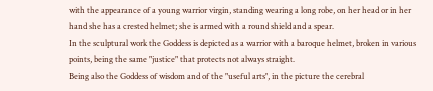with the appearance of a young warrior virgin, standing wearing a long robe, on her head or in her hand she has a crested helmet; she is armed with a round shield and a spear.
In the sculptural work the Goddess is depicted as a warrior with a baroque helmet, broken in various points, being the same "justice" that protects not always straight.
Being also the Goddess of wisdom and of the "useful arts", in the picture the cerebral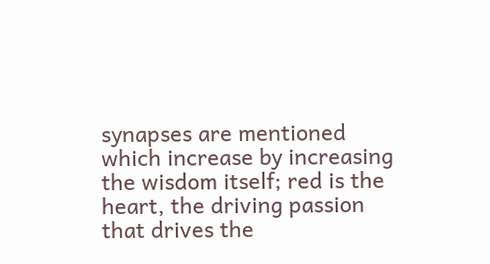synapses are mentioned which increase by increasing the wisdom itself; red is the heart, the driving passion that drives the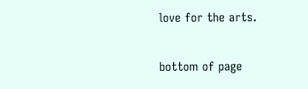love for the arts.

bottom of page